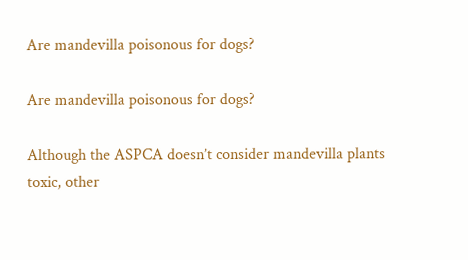Are mandevilla poisonous for dogs?

Are mandevilla poisonous for dogs?

Although the ASPCA doesn’t consider mandevilla plants toxic, other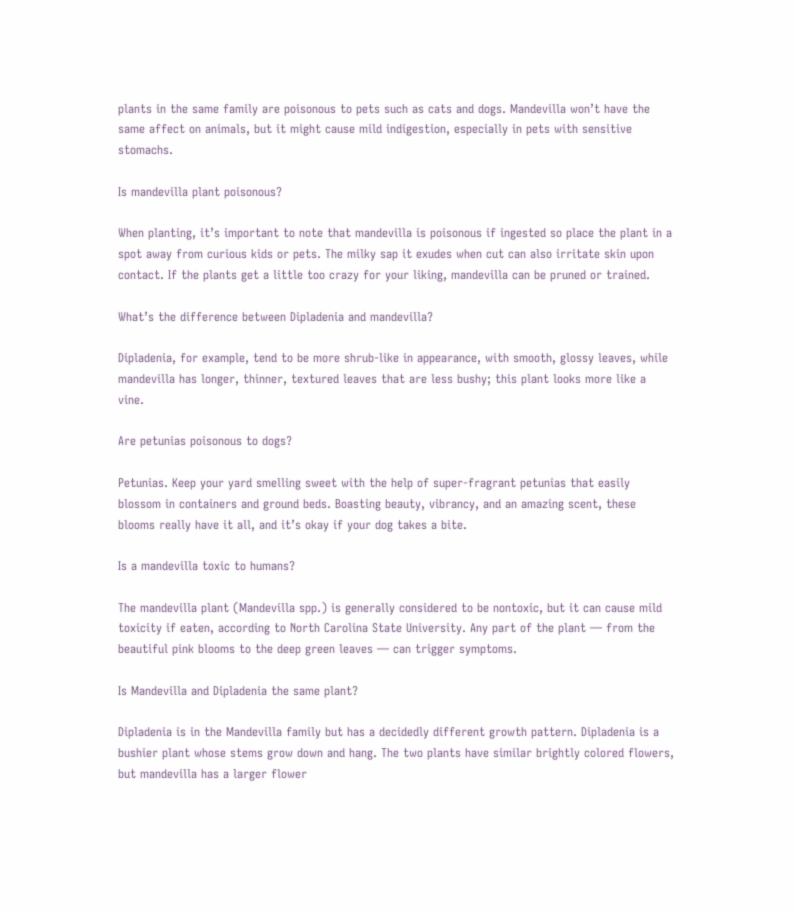plants in the same family are poisonous to pets such as cats and dogs. Mandevilla won’t have the same affect on animals, but it might cause mild indigestion, especially in pets with sensitive stomachs.

Is mandevilla plant poisonous?

When planting, it’s important to note that mandevilla is poisonous if ingested so place the plant in a spot away from curious kids or pets. The milky sap it exudes when cut can also irritate skin upon contact. If the plants get a little too crazy for your liking, mandevilla can be pruned or trained.

What’s the difference between Dipladenia and mandevilla?

Dipladenia, for example, tend to be more shrub-like in appearance, with smooth, glossy leaves, while mandevilla has longer, thinner, textured leaves that are less bushy; this plant looks more like a vine.

Are petunias poisonous to dogs?

Petunias. Keep your yard smelling sweet with the help of super-fragrant petunias that easily blossom in containers and ground beds. Boasting beauty, vibrancy, and an amazing scent, these blooms really have it all, and it’s okay if your dog takes a bite.

Is a mandevilla toxic to humans?

The mandevilla plant (Mandevilla spp.) is generally considered to be nontoxic, but it can cause mild toxicity if eaten, according to North Carolina State University. Any part of the plant — from the beautiful pink blooms to the deep green leaves — can trigger symptoms.

Is Mandevilla and Dipladenia the same plant?

Dipladenia is in the Mandevilla family but has a decidedly different growth pattern. Dipladenia is a bushier plant whose stems grow down and hang. The two plants have similar brightly colored flowers, but mandevilla has a larger flower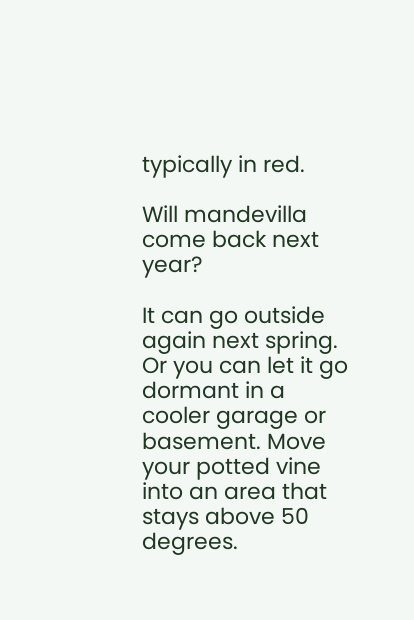typically in red.

Will mandevilla come back next year?

It can go outside again next spring. Or you can let it go dormant in a cooler garage or basement. Move your potted vine into an area that stays above 50 degrees.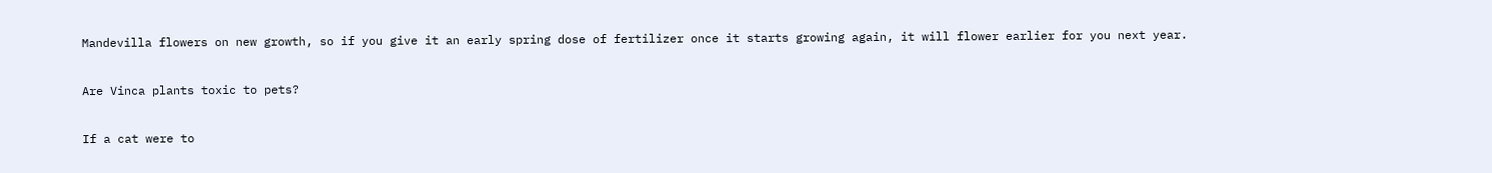Mandevilla flowers on new growth, so if you give it an early spring dose of fertilizer once it starts growing again, it will flower earlier for you next year.

Are Vinca plants toxic to pets?

If a cat were to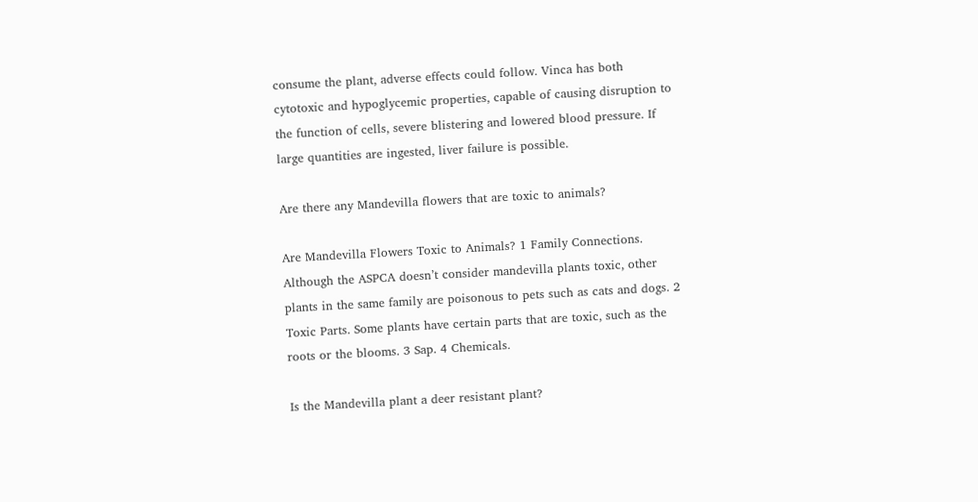consume the plant, adverse effects could follow. Vinca has both cytotoxic and hypoglycemic properties, capable of causing disruption to the function of cells, severe blistering and lowered blood pressure. If large quantities are ingested, liver failure is possible.

Are there any Mandevilla flowers that are toxic to animals?

Are Mandevilla Flowers Toxic to Animals? 1 Family Connections. Although the ASPCA doesn’t consider mandevilla plants toxic, other plants in the same family are poisonous to pets such as cats and dogs. 2 Toxic Parts. Some plants have certain parts that are toxic, such as the roots or the blooms. 3 Sap. 4 Chemicals.

Is the Mandevilla plant a deer resistant plant?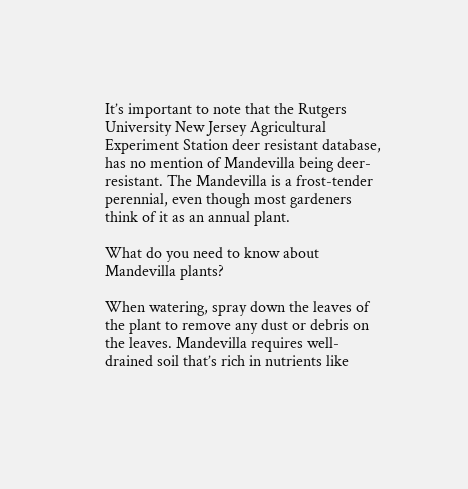It’s important to note that the Rutgers University New Jersey Agricultural Experiment Station deer resistant database, has no mention of Mandevilla being deer-resistant. The Mandevilla is a frost-tender perennial, even though most gardeners think of it as an annual plant.

What do you need to know about Mandevilla plants?

When watering, spray down the leaves of the plant to remove any dust or debris on the leaves. Mandevilla requires well-drained soil that’s rich in nutrients like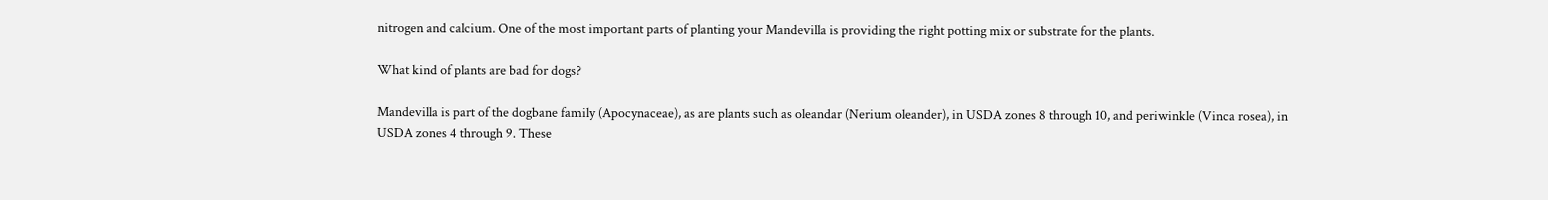nitrogen and calcium. One of the most important parts of planting your Mandevilla is providing the right potting mix or substrate for the plants.

What kind of plants are bad for dogs?

Mandevilla is part of the dogbane family (Apocynaceae), as are plants such as oleandar (Nerium oleander), in USDA zones 8 through 10, and periwinkle (Vinca rosea), in USDA zones 4 through 9. These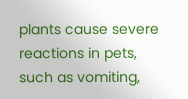plants cause severe reactions in pets, such as vomiting,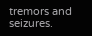tremors and seizures.